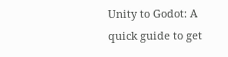Unity to Godot: A quick guide to get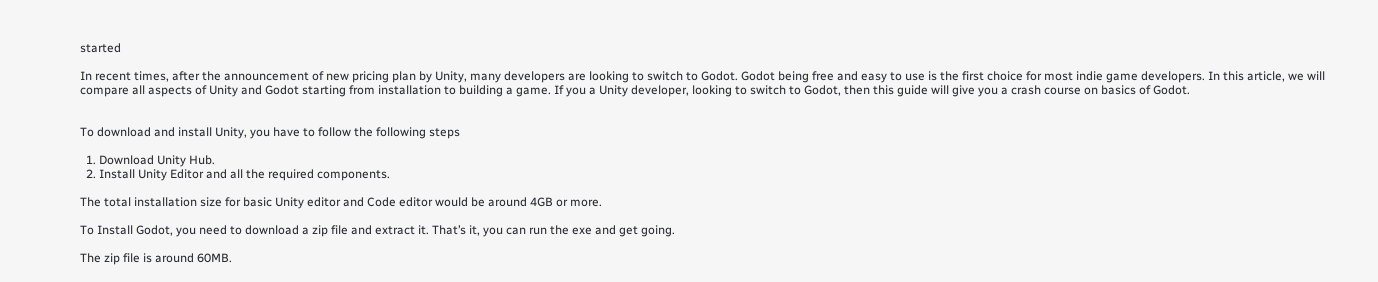started

In recent times, after the announcement of new pricing plan by Unity, many developers are looking to switch to Godot. Godot being free and easy to use is the first choice for most indie game developers. In this article, we will compare all aspects of Unity and Godot starting from installation to building a game. If you a Unity developer, looking to switch to Godot, then this guide will give you a crash course on basics of Godot.


To download and install Unity, you have to follow the following steps

  1. Download Unity Hub.
  2. Install Unity Editor and all the required components.

The total installation size for basic Unity editor and Code editor would be around 4GB or more.

To Install Godot, you need to download a zip file and extract it. That’s it, you can run the exe and get going.

The zip file is around 60MB.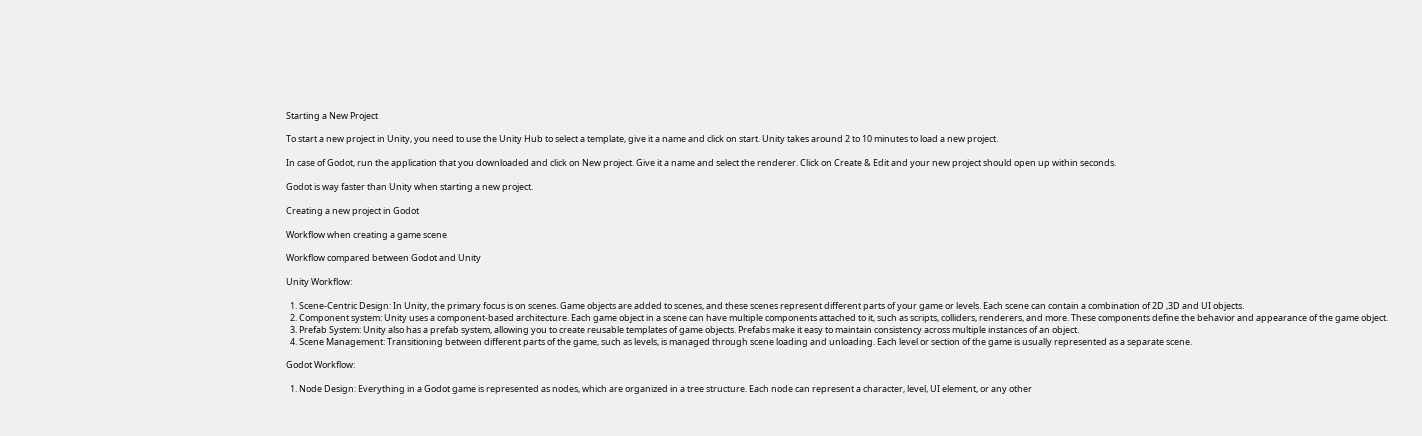Starting a New Project

To start a new project in Unity, you need to use the Unity Hub to select a template, give it a name and click on start. Unity takes around 2 to 10 minutes to load a new project.

In case of Godot, run the application that you downloaded and click on New project. Give it a name and select the renderer. Click on Create & Edit and your new project should open up within seconds.

Godot is way faster than Unity when starting a new project.

Creating a new project in Godot

Workflow when creating a game scene

Workflow compared between Godot and Unity

Unity Workflow:

  1. Scene-Centric Design: In Unity, the primary focus is on scenes. Game objects are added to scenes, and these scenes represent different parts of your game or levels. Each scene can contain a combination of 2D ,3D and UI objects.
  2. Component system: Unity uses a component-based architecture. Each game object in a scene can have multiple components attached to it, such as scripts, colliders, renderers, and more. These components define the behavior and appearance of the game object.
  3. Prefab System: Unity also has a prefab system, allowing you to create reusable templates of game objects. Prefabs make it easy to maintain consistency across multiple instances of an object.
  4. Scene Management: Transitioning between different parts of the game, such as levels, is managed through scene loading and unloading. Each level or section of the game is usually represented as a separate scene.

Godot Workflow:

  1. Node Design: Everything in a Godot game is represented as nodes, which are organized in a tree structure. Each node can represent a character, level, UI element, or any other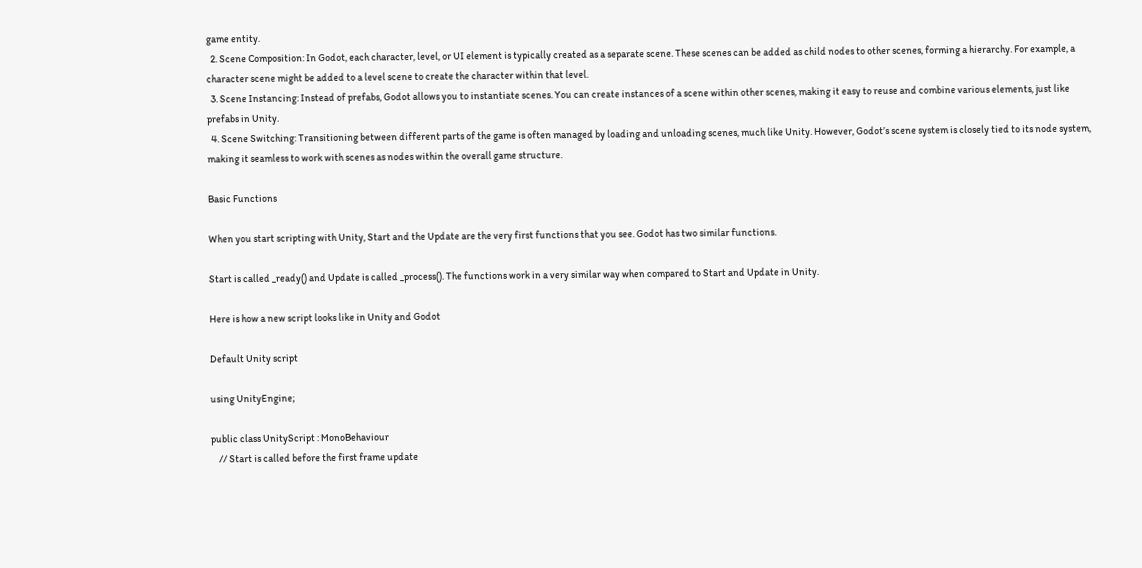game entity.
  2. Scene Composition: In Godot, each character, level, or UI element is typically created as a separate scene. These scenes can be added as child nodes to other scenes, forming a hierarchy. For example, a character scene might be added to a level scene to create the character within that level.
  3. Scene Instancing: Instead of prefabs, Godot allows you to instantiate scenes. You can create instances of a scene within other scenes, making it easy to reuse and combine various elements, just like prefabs in Unity.
  4. Scene Switching: Transitioning between different parts of the game is often managed by loading and unloading scenes, much like Unity. However, Godot’s scene system is closely tied to its node system, making it seamless to work with scenes as nodes within the overall game structure.

Basic Functions

When you start scripting with Unity, Start and the Update are the very first functions that you see. Godot has two similar functions.

Start is called _ready() and Update is called _process(). The functions work in a very similar way when compared to Start and Update in Unity.

Here is how a new script looks like in Unity and Godot

Default Unity script

using UnityEngine;

public class UnityScript : MonoBehaviour
    // Start is called before the first frame update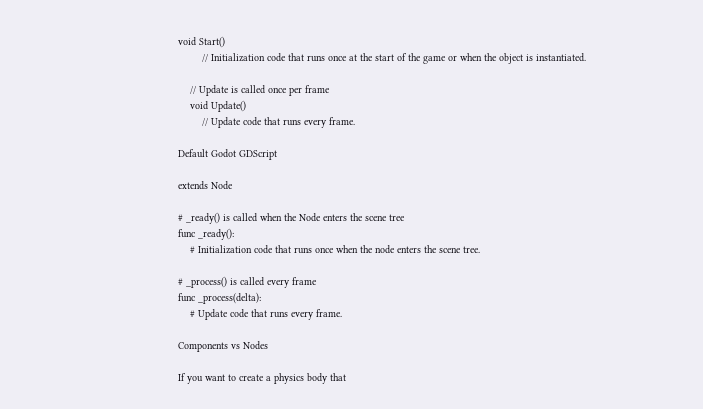void Start()
        // Initialization code that runs once at the start of the game or when the object is instantiated.

    // Update is called once per frame
    void Update()
        // Update code that runs every frame.

Default Godot GDScript

extends Node

# _ready() is called when the Node enters the scene tree
func _ready():
    # Initialization code that runs once when the node enters the scene tree.

# _process() is called every frame
func _process(delta):
    # Update code that runs every frame.

Components vs Nodes

If you want to create a physics body that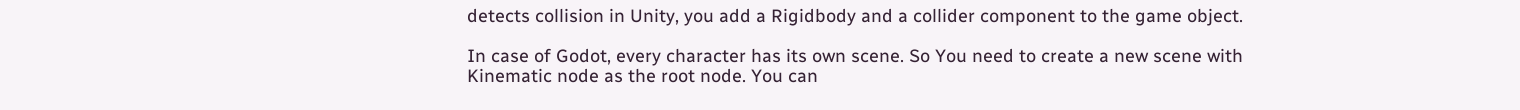detects collision in Unity, you add a Rigidbody and a collider component to the game object.

In case of Godot, every character has its own scene. So You need to create a new scene with Kinematic node as the root node. You can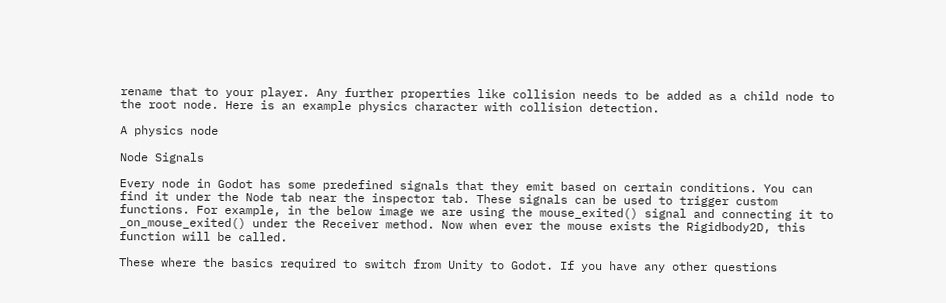rename that to your player. Any further properties like collision needs to be added as a child node to the root node. Here is an example physics character with collision detection.

A physics node

Node Signals

Every node in Godot has some predefined signals that they emit based on certain conditions. You can find it under the Node tab near the inspector tab. These signals can be used to trigger custom functions. For example, in the below image we are using the mouse_exited() signal and connecting it to _on_mouse_exited() under the Receiver method. Now when ever the mouse exists the Rigidbody2D, this function will be called.

These where the basics required to switch from Unity to Godot. If you have any other questions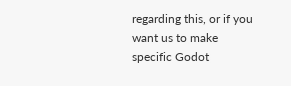regarding this, or if you want us to make specific Godot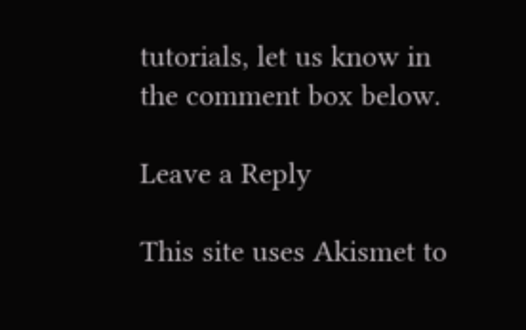tutorials, let us know in the comment box below.

Leave a Reply

This site uses Akismet to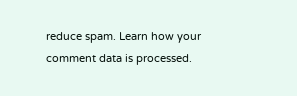reduce spam. Learn how your comment data is processed.